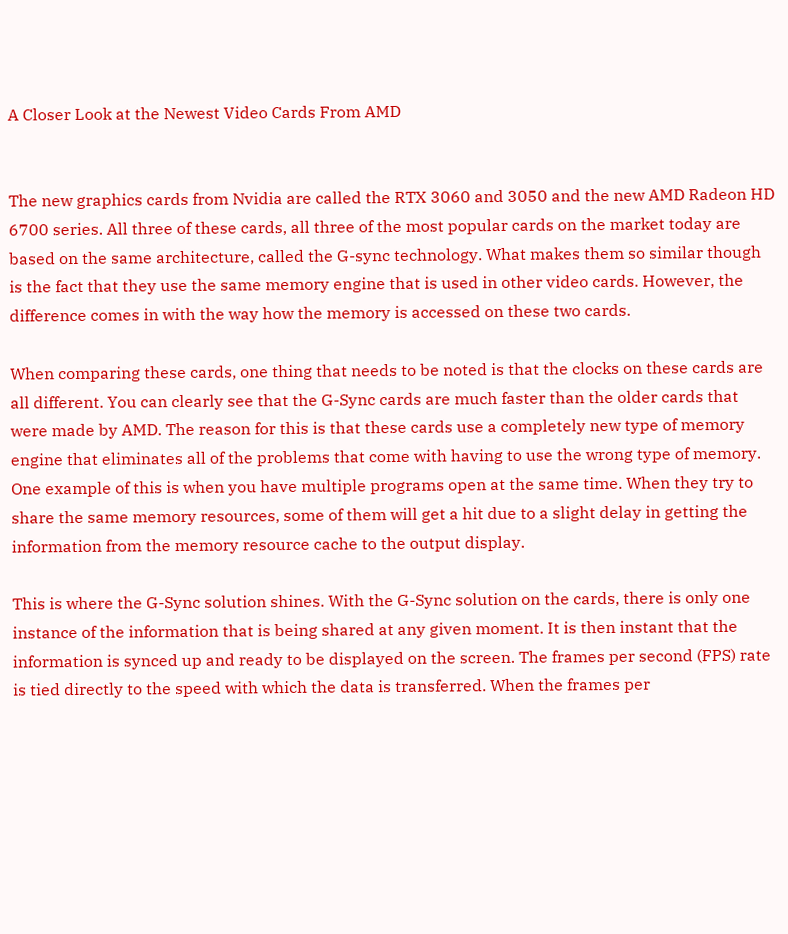A Closer Look at the Newest Video Cards From AMD


The new graphics cards from Nvidia are called the RTX 3060 and 3050 and the new AMD Radeon HD 6700 series. All three of these cards, all three of the most popular cards on the market today are based on the same architecture, called the G-sync technology. What makes them so similar though is the fact that they use the same memory engine that is used in other video cards. However, the difference comes in with the way how the memory is accessed on these two cards.

When comparing these cards, one thing that needs to be noted is that the clocks on these cards are all different. You can clearly see that the G-Sync cards are much faster than the older cards that were made by AMD. The reason for this is that these cards use a completely new type of memory engine that eliminates all of the problems that come with having to use the wrong type of memory. One example of this is when you have multiple programs open at the same time. When they try to share the same memory resources, some of them will get a hit due to a slight delay in getting the information from the memory resource cache to the output display.

This is where the G-Sync solution shines. With the G-Sync solution on the cards, there is only one instance of the information that is being shared at any given moment. It is then instant that the information is synced up and ready to be displayed on the screen. The frames per second (FPS) rate is tied directly to the speed with which the data is transferred. When the frames per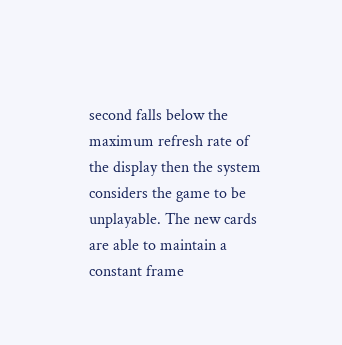second falls below the maximum refresh rate of the display then the system considers the game to be unplayable. The new cards are able to maintain a constant frame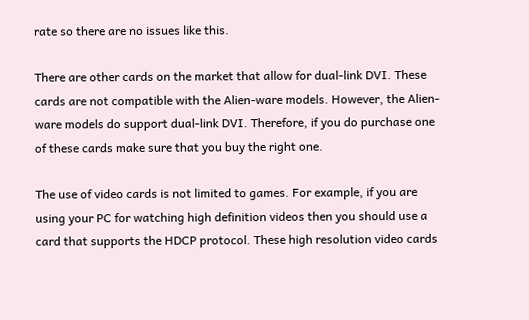rate so there are no issues like this.

There are other cards on the market that allow for dual-link DVI. These cards are not compatible with the Alien-ware models. However, the Alien-ware models do support dual-link DVI. Therefore, if you do purchase one of these cards make sure that you buy the right one.

The use of video cards is not limited to games. For example, if you are using your PC for watching high definition videos then you should use a card that supports the HDCP protocol. These high resolution video cards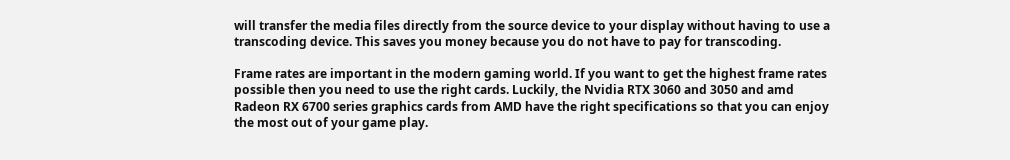will transfer the media files directly from the source device to your display without having to use a transcoding device. This saves you money because you do not have to pay for transcoding.

Frame rates are important in the modern gaming world. If you want to get the highest frame rates possible then you need to use the right cards. Luckily, the Nvidia RTX 3060 and 3050 and amd Radeon RX 6700 series graphics cards from AMD have the right specifications so that you can enjoy the most out of your game play.